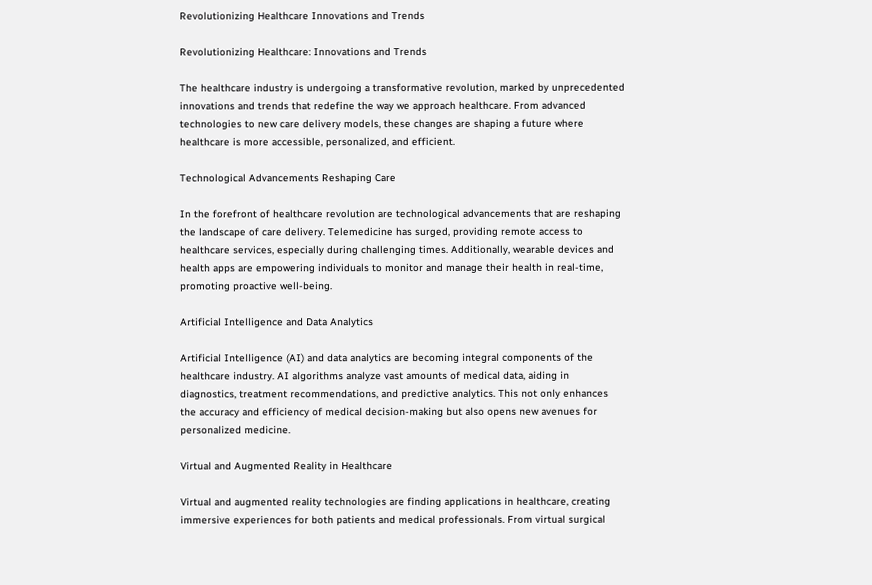Revolutionizing Healthcare Innovations and Trends

Revolutionizing Healthcare: Innovations and Trends

The healthcare industry is undergoing a transformative revolution, marked by unprecedented innovations and trends that redefine the way we approach healthcare. From advanced technologies to new care delivery models, these changes are shaping a future where healthcare is more accessible, personalized, and efficient.

Technological Advancements Reshaping Care

In the forefront of healthcare revolution are technological advancements that are reshaping the landscape of care delivery. Telemedicine has surged, providing remote access to healthcare services, especially during challenging times. Additionally, wearable devices and health apps are empowering individuals to monitor and manage their health in real-time, promoting proactive well-being.

Artificial Intelligence and Data Analytics

Artificial Intelligence (AI) and data analytics are becoming integral components of the healthcare industry. AI algorithms analyze vast amounts of medical data, aiding in diagnostics, treatment recommendations, and predictive analytics. This not only enhances the accuracy and efficiency of medical decision-making but also opens new avenues for personalized medicine.

Virtual and Augmented Reality in Healthcare

Virtual and augmented reality technologies are finding applications in healthcare, creating immersive experiences for both patients and medical professionals. From virtual surgical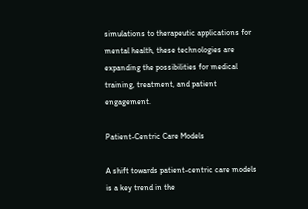simulations to therapeutic applications for mental health, these technologies are expanding the possibilities for medical training, treatment, and patient engagement.

Patient-Centric Care Models

A shift towards patient-centric care models is a key trend in the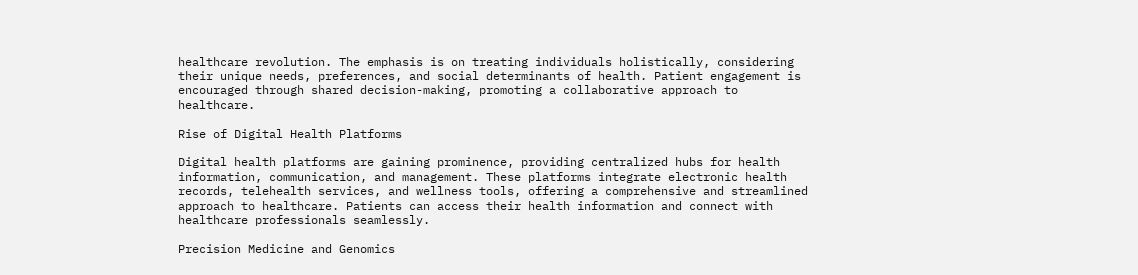healthcare revolution. The emphasis is on treating individuals holistically, considering their unique needs, preferences, and social determinants of health. Patient engagement is encouraged through shared decision-making, promoting a collaborative approach to healthcare.

Rise of Digital Health Platforms

Digital health platforms are gaining prominence, providing centralized hubs for health information, communication, and management. These platforms integrate electronic health records, telehealth services, and wellness tools, offering a comprehensive and streamlined approach to healthcare. Patients can access their health information and connect with healthcare professionals seamlessly.

Precision Medicine and Genomics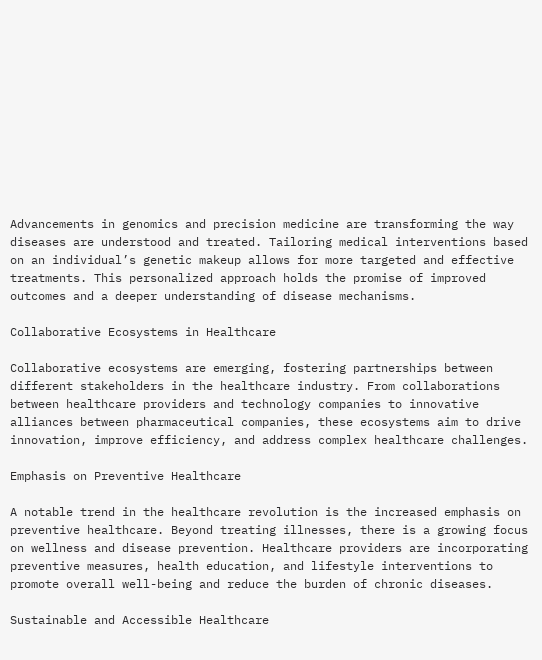Advancements in genomics and precision medicine are transforming the way diseases are understood and treated. Tailoring medical interventions based on an individual’s genetic makeup allows for more targeted and effective treatments. This personalized approach holds the promise of improved outcomes and a deeper understanding of disease mechanisms.

Collaborative Ecosystems in Healthcare

Collaborative ecosystems are emerging, fostering partnerships between different stakeholders in the healthcare industry. From collaborations between healthcare providers and technology companies to innovative alliances between pharmaceutical companies, these ecosystems aim to drive innovation, improve efficiency, and address complex healthcare challenges.

Emphasis on Preventive Healthcare

A notable trend in the healthcare revolution is the increased emphasis on preventive healthcare. Beyond treating illnesses, there is a growing focus on wellness and disease prevention. Healthcare providers are incorporating preventive measures, health education, and lifestyle interventions to promote overall well-being and reduce the burden of chronic diseases.

Sustainable and Accessible Healthcare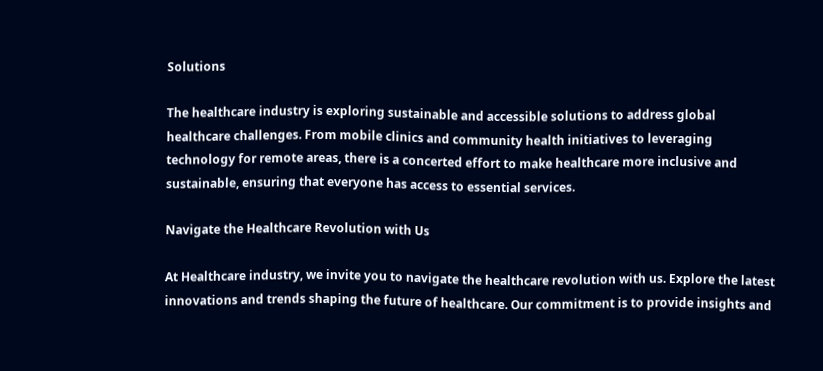Solutions

The healthcare industry is exploring sustainable and accessible solutions to address global healthcare challenges. From mobile clinics and community health initiatives to leveraging technology for remote areas, there is a concerted effort to make healthcare more inclusive and sustainable, ensuring that everyone has access to essential services.

Navigate the Healthcare Revolution with Us

At Healthcare industry, we invite you to navigate the healthcare revolution with us. Explore the latest innovations and trends shaping the future of healthcare. Our commitment is to provide insights and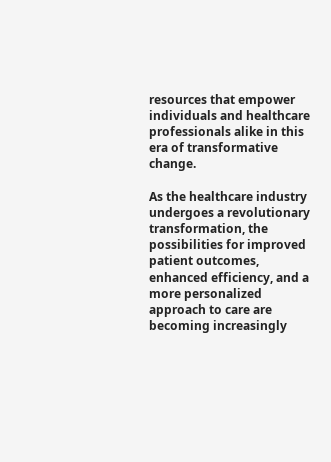resources that empower individuals and healthcare professionals alike in this era of transformative change.

As the healthcare industry undergoes a revolutionary transformation, the possibilities for improved patient outcomes, enhanced efficiency, and a more personalized approach to care are becoming increasingly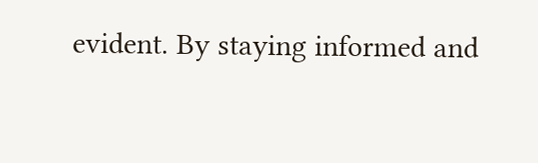evident. By staying informed and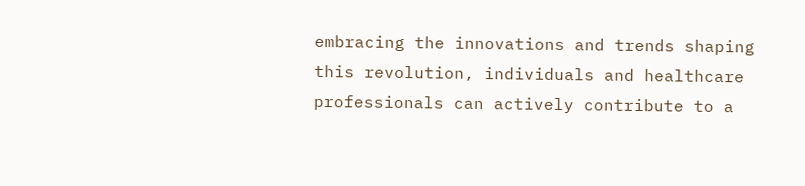embracing the innovations and trends shaping this revolution, individuals and healthcare professionals can actively contribute to a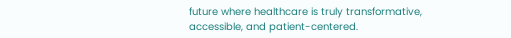future where healthcare is truly transformative, accessible, and patient-centered.